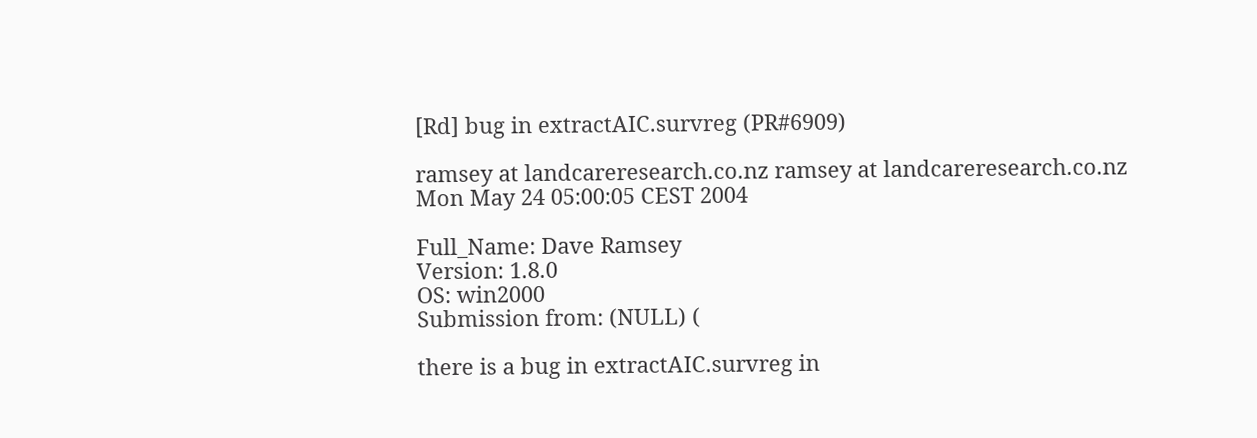[Rd] bug in extractAIC.survreg (PR#6909)

ramsey at landcareresearch.co.nz ramsey at landcareresearch.co.nz
Mon May 24 05:00:05 CEST 2004

Full_Name: Dave Ramsey
Version: 1.8.0
OS: win2000
Submission from: (NULL) (

there is a bug in extractAIC.survreg in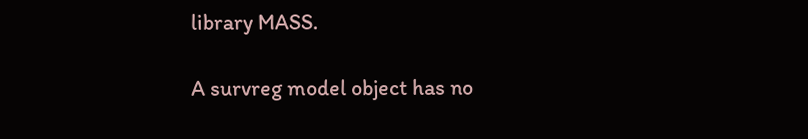library MASS.

A survreg model object has no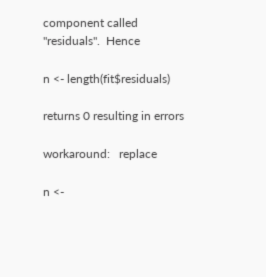component called "residuals".  Hence

n <- length(fit$residuals)

returns 0 resulting in errors

workaround:   replace

n <-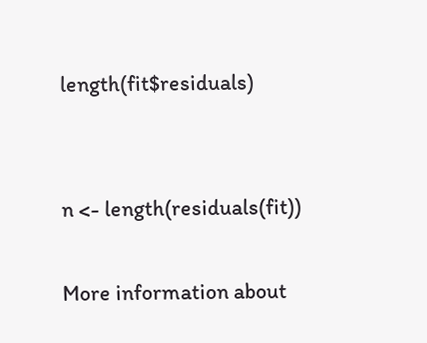length(fit$residuals)


n <- length(residuals(fit))

More information about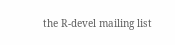the R-devel mailing list